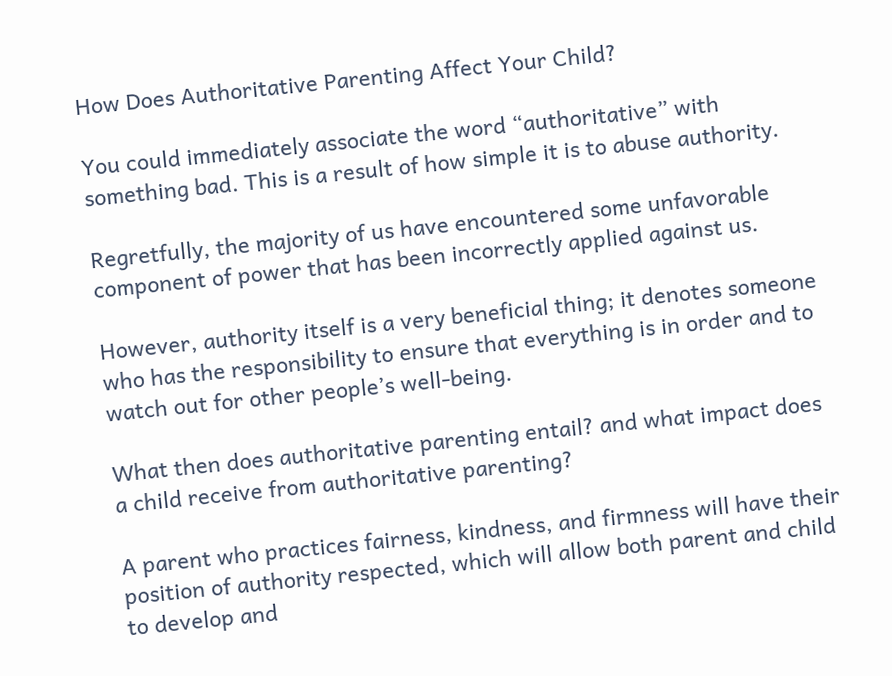How Does Authoritative Parenting Affect Your Child?

You could immediately associate the word “authoritative” with something bad. This is a result of how simple it is to abuse authority.

Regretfully, the majority of us have encountered some unfavorable component of power that has been incorrectly applied against us.

However, authority itself is a very beneficial thing; it denotes someone who has the responsibility to ensure that everything is in order and to watch out for other people’s well-being.

What then does authoritative parenting entail? and what impact does a child receive from authoritative parenting?

A parent who practices fairness, kindness, and firmness will have their position of authority respected, which will allow both parent and child to develop and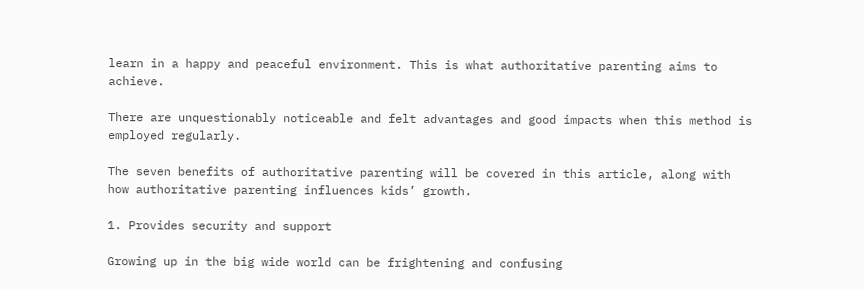learn in a happy and peaceful environment. This is what authoritative parenting aims to achieve.

There are unquestionably noticeable and felt advantages and good impacts when this method is employed regularly.

The seven benefits of authoritative parenting will be covered in this article, along with how authoritative parenting influences kids’ growth.

1. Provides security and support

Growing up in the big wide world can be frightening and confusing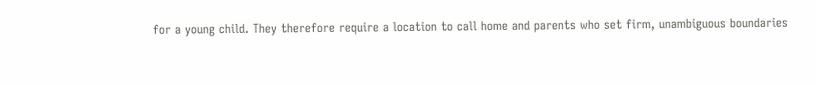for a young child. They therefore require a location to call home and parents who set firm, unambiguous boundaries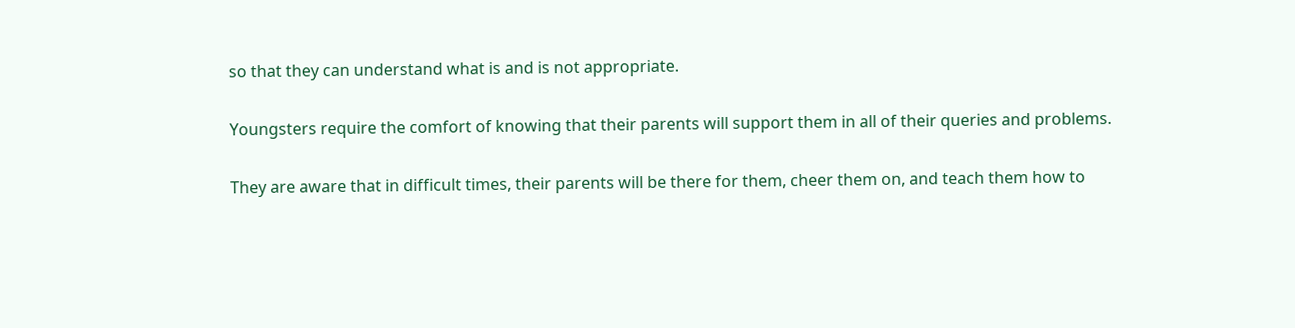so that they can understand what is and is not appropriate.

Youngsters require the comfort of knowing that their parents will support them in all of their queries and problems.

They are aware that in difficult times, their parents will be there for them, cheer them on, and teach them how to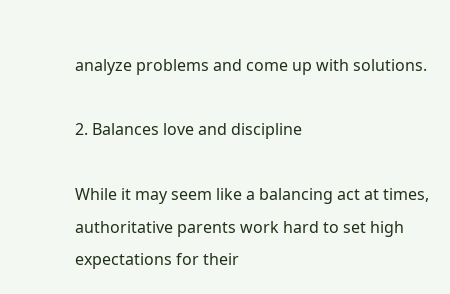analyze problems and come up with solutions.

2. Balances love and discipline

While it may seem like a balancing act at times, authoritative parents work hard to set high expectations for their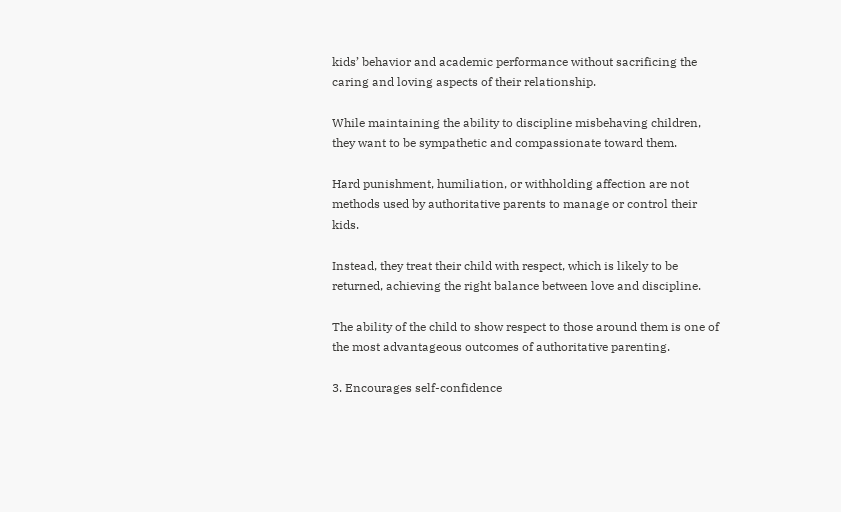kids’ behavior and academic performance without sacrificing the caring and loving aspects of their relationship.

While maintaining the ability to discipline misbehaving children, they want to be sympathetic and compassionate toward them.

Hard punishment, humiliation, or withholding affection are not methods used by authoritative parents to manage or control their kids.

Instead, they treat their child with respect, which is likely to be returned, achieving the right balance between love and discipline.

The ability of the child to show respect to those around them is one of the most advantageous outcomes of authoritative parenting.

3. Encourages self-confidence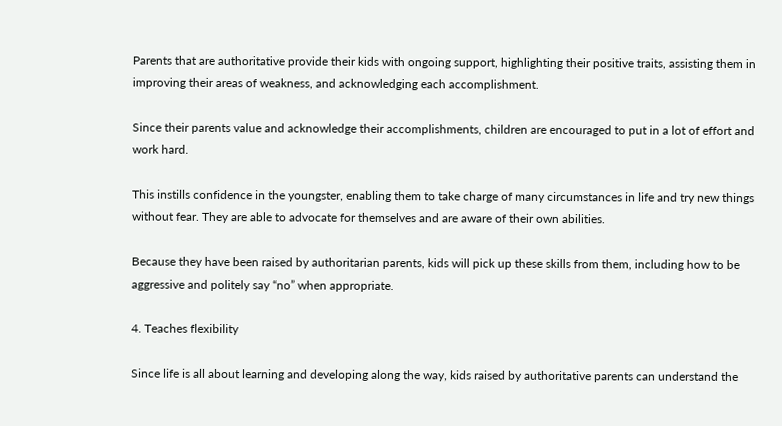Parents that are authoritative provide their kids with ongoing support, highlighting their positive traits, assisting them in improving their areas of weakness, and acknowledging each accomplishment.

Since their parents value and acknowledge their accomplishments, children are encouraged to put in a lot of effort and work hard.

This instills confidence in the youngster, enabling them to take charge of many circumstances in life and try new things without fear. They are able to advocate for themselves and are aware of their own abilities.

Because they have been raised by authoritarian parents, kids will pick up these skills from them, including how to be aggressive and politely say “no” when appropriate.

4. Teaches flexibility

Since life is all about learning and developing along the way, kids raised by authoritative parents can understand the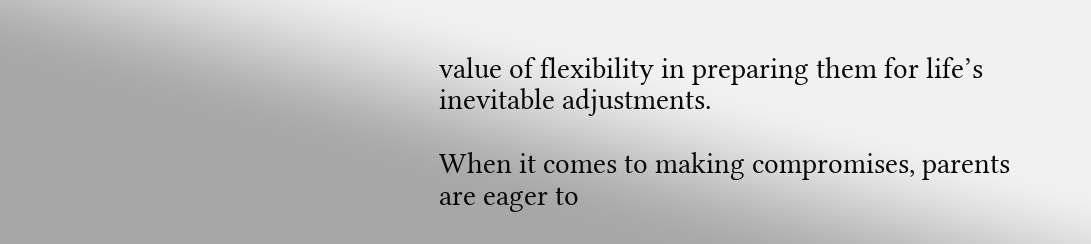value of flexibility in preparing them for life’s inevitable adjustments.

When it comes to making compromises, parents are eager to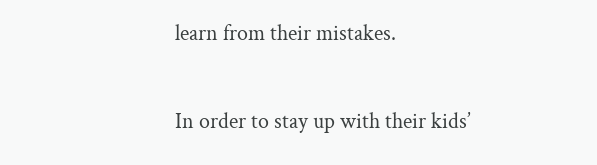learn from their mistakes.

In order to stay up with their kids’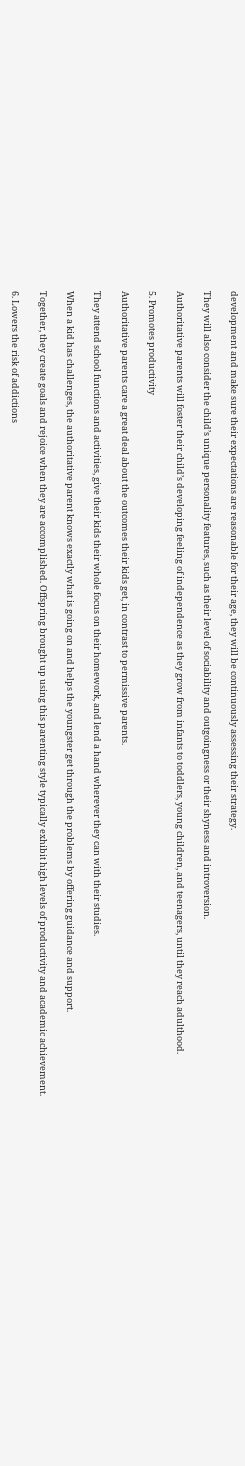development and make sure their expectations are reasonable for their age, they will be continuously assessing their strategy.

They will also consider the child’s unique personality features, such as their level of sociability and outgoingness or their shyness and introversion.

Authoritative parents will foster their child’s developing feeling of independence as they grow from infants to toddlers, young children, and teenagers, until they reach adulthood.

5. Promotes productivity

Authoritative parents care a great deal about the outcomes their kids get, in contrast to permissive parents.

They attend school functions and activities, give their kids their whole focus on their homework, and lend a hand wherever they can with their studies.

When a kid has challenges, the authoritative parent knows exactly what is going on and helps the youngster get through the problems by offering guidance and support.

Together, they create goals and rejoice when they are accomplished. Offspring brought up using this parenting style typically exhibit high levels of productivity and academic achievement.

6. Lowers the risk of addictions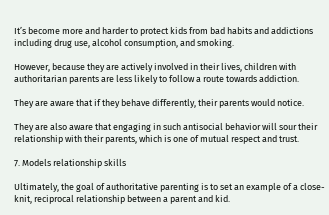It’s become more and harder to protect kids from bad habits and addictions including drug use, alcohol consumption, and smoking.

However, because they are actively involved in their lives, children with authoritarian parents are less likely to follow a route towards addiction.

They are aware that if they behave differently, their parents would notice.

They are also aware that engaging in such antisocial behavior will sour their relationship with their parents, which is one of mutual respect and trust.

7. Models relationship skills

Ultimately, the goal of authoritative parenting is to set an example of a close-knit, reciprocal relationship between a parent and kid.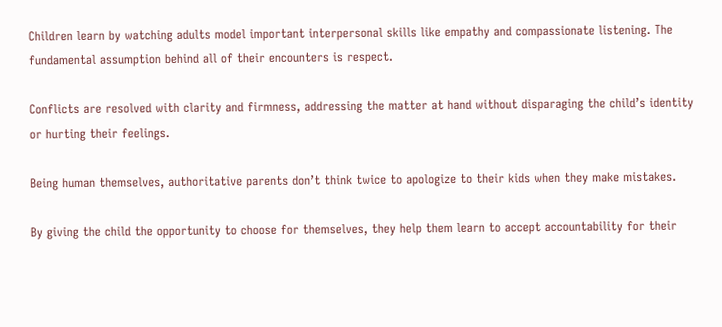Children learn by watching adults model important interpersonal skills like empathy and compassionate listening. The fundamental assumption behind all of their encounters is respect.

Conflicts are resolved with clarity and firmness, addressing the matter at hand without disparaging the child’s identity or hurting their feelings.

Being human themselves, authoritative parents don’t think twice to apologize to their kids when they make mistakes.

By giving the child the opportunity to choose for themselves, they help them learn to accept accountability for their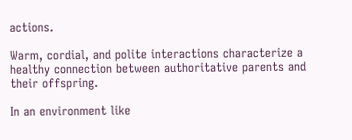actions.

Warm, cordial, and polite interactions characterize a healthy connection between authoritative parents and their offspring.

In an environment like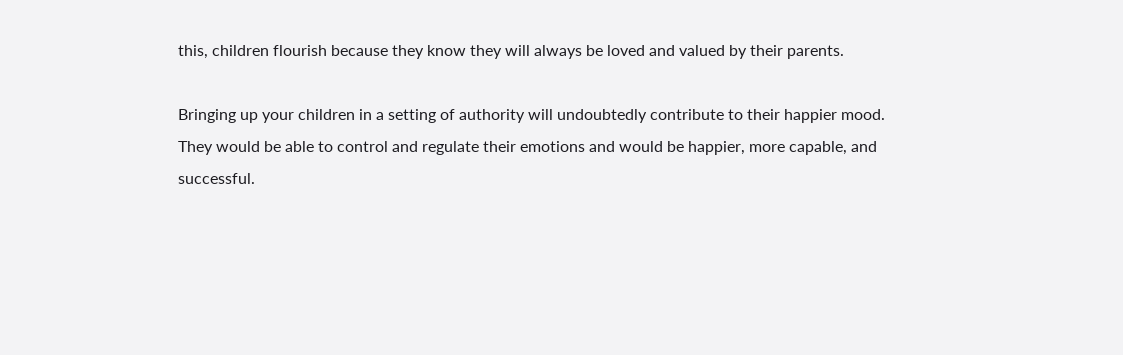this, children flourish because they know they will always be loved and valued by their parents.

Bringing up your children in a setting of authority will undoubtedly contribute to their happier mood. They would be able to control and regulate their emotions and would be happier, more capable, and successful.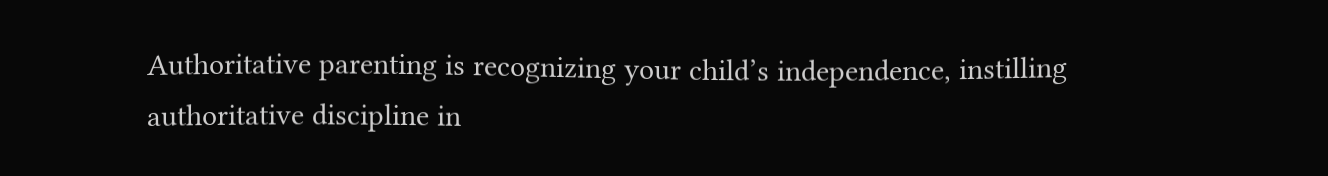Authoritative parenting is recognizing your child’s independence, instilling authoritative discipline in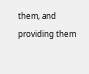them, and providing them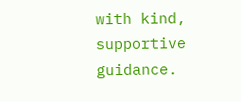with kind, supportive guidance.